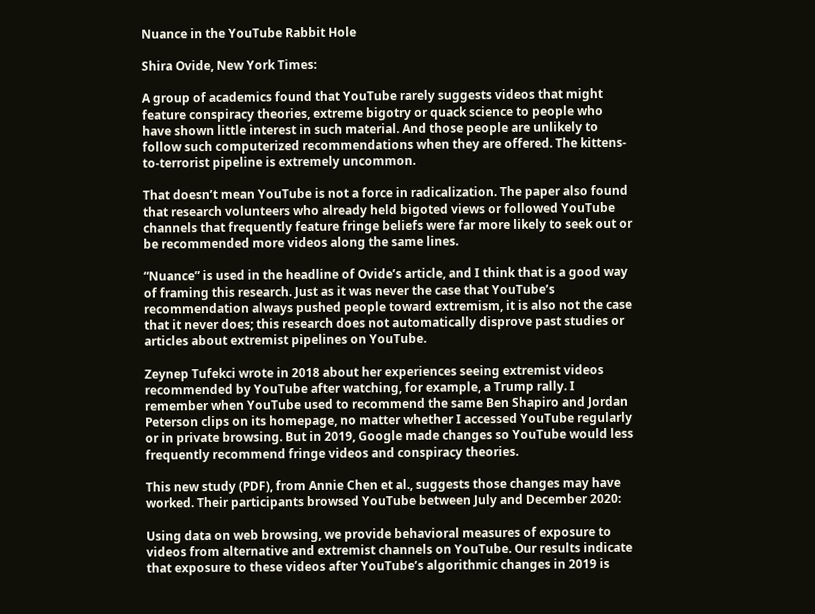Nuance in the YouTube Rabbit Hole

Shira Ovide, New York Times:

A group of academics found that YouTube rarely suggests videos that might feature conspiracy theories, extreme bigotry or quack science to people who have shown little interest in such material. And those people are unlikely to follow such computerized recommendations when they are offered. The kittens-to-terrorist pipeline is extremely uncommon.

That doesn’t mean YouTube is not a force in radicalization. The paper also found that research volunteers who already held bigoted views or followed YouTube channels that frequently feature fringe beliefs were far more likely to seek out or be recommended more videos along the same lines.

“Nuance” is used in the headline of Ovide’s article, and I think that is a good way of framing this research. Just as it was never the case that YouTube’s recommendation always pushed people toward extremism, it is also not the case that it never does; this research does not automatically disprove past studies or articles about extremist pipelines on YouTube.

Zeynep Tufekci wrote in 2018 about her experiences seeing extremist videos recommended by YouTube after watching, for example, a Trump rally. I remember when YouTube used to recommend the same Ben Shapiro and Jordan Peterson clips on its homepage, no matter whether I accessed YouTube regularly or in private browsing. But in 2019, Google made changes so YouTube would less frequently recommend fringe videos and conspiracy theories.

This new study (PDF), from Annie Chen et al., suggests those changes may have worked. Their participants browsed YouTube between July and December 2020:

Using data on web browsing, we provide behavioral measures of exposure to videos from alternative and extremist channels on YouTube. Our results indicate that exposure to these videos after YouTube’s algorithmic changes in 2019 is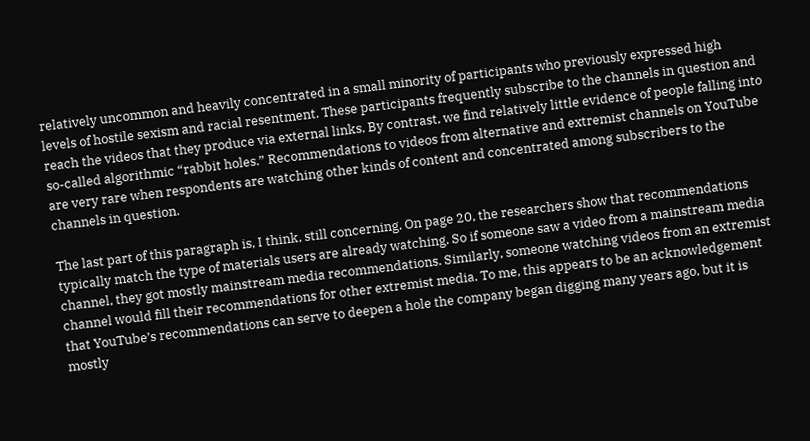relatively uncommon and heavily concentrated in a small minority of participants who previously expressed high levels of hostile sexism and racial resentment. These participants frequently subscribe to the channels in question and reach the videos that they produce via external links. By contrast, we find relatively little evidence of people falling into so-called algorithmic “rabbit holes.” Recommendations to videos from alternative and extremist channels on YouTube are very rare when respondents are watching other kinds of content and concentrated among subscribers to the channels in question.

The last part of this paragraph is, I think, still concerning. On page 20, the researchers show that recommendations typically match the type of materials users are already watching. So if someone saw a video from a mainstream media channel, they got mostly mainstream media recommendations. Similarly, someone watching videos from an extremist channel would fill their recommendations for other extremist media. To me, this appears to be an acknowledgement that YouTube’s recommendations can serve to deepen a hole the company began digging many years ago, but it is mostly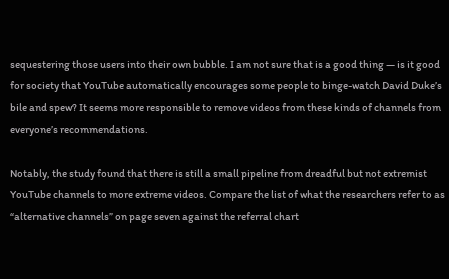sequestering those users into their own bubble. I am not sure that is a good thing — is it good for society that YouTube automatically encourages some people to binge-watch David Duke’s bile and spew? It seems more responsible to remove videos from these kinds of channels from everyone’s recommendations.

Notably, the study found that there is still a small pipeline from dreadful but not extremist YouTube channels to more extreme videos. Compare the list of what the researchers refer to as “alternative channels” on page seven against the referral chart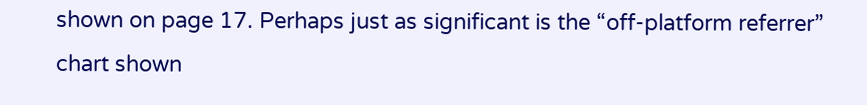shown on page 17. Perhaps just as significant is the “off-platform referrer” chart shown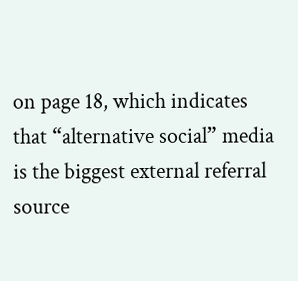on page 18, which indicates that “alternative social” media is the biggest external referral source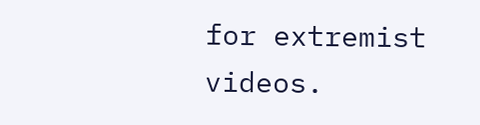for extremist videos.